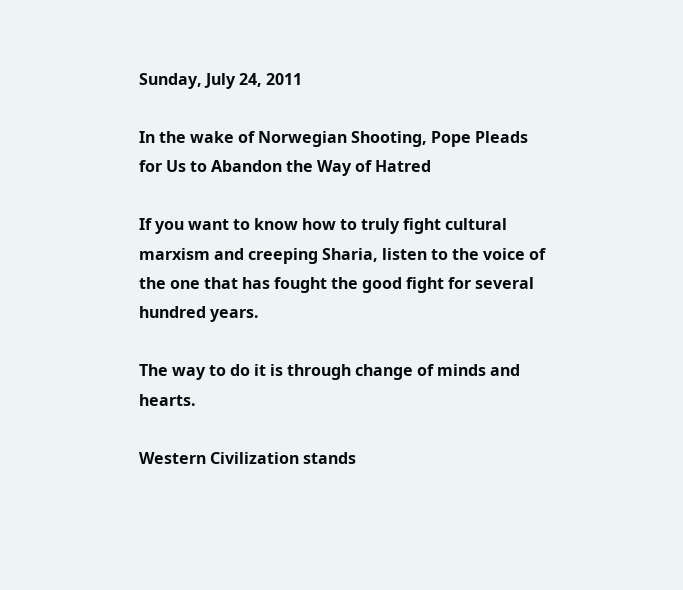Sunday, July 24, 2011

In the wake of Norwegian Shooting, Pope Pleads for Us to Abandon the Way of Hatred

If you want to know how to truly fight cultural marxism and creeping Sharia, listen to the voice of the one that has fought the good fight for several hundred years.

The way to do it is through change of minds and hearts.

Western Civilization stands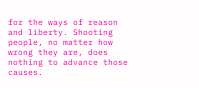for the ways of reason and liberty. Shooting people, no matter how wrong they are, does nothing to advance those causes.